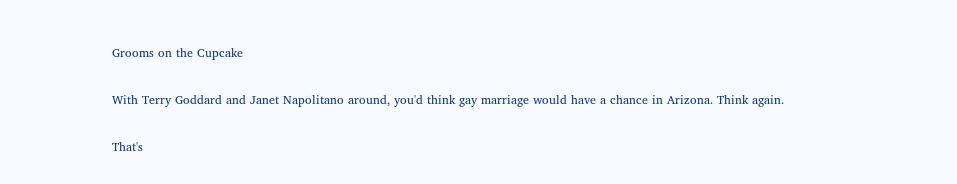Grooms on the Cupcake

With Terry Goddard and Janet Napolitano around, you'd think gay marriage would have a chance in Arizona. Think again.

That's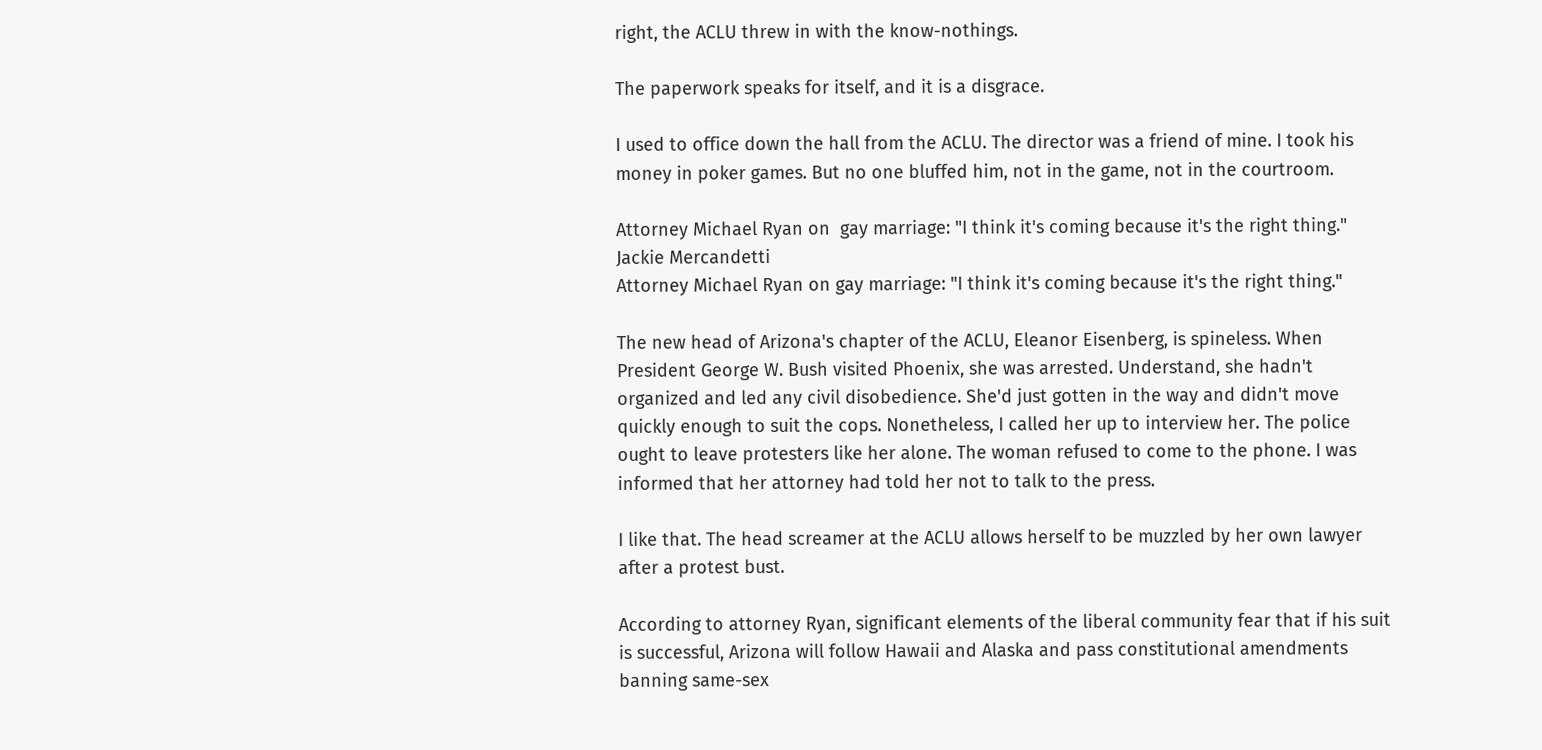right, the ACLU threw in with the know-nothings.

The paperwork speaks for itself, and it is a disgrace.

I used to office down the hall from the ACLU. The director was a friend of mine. I took his money in poker games. But no one bluffed him, not in the game, not in the courtroom.

Attorney Michael Ryan on  gay marriage: "I think it's coming because it's the right thing."
Jackie Mercandetti
Attorney Michael Ryan on gay marriage: "I think it's coming because it's the right thing."

The new head of Arizona's chapter of the ACLU, Eleanor Eisenberg, is spineless. When President George W. Bush visited Phoenix, she was arrested. Understand, she hadn't organized and led any civil disobedience. She'd just gotten in the way and didn't move quickly enough to suit the cops. Nonetheless, I called her up to interview her. The police ought to leave protesters like her alone. The woman refused to come to the phone. I was informed that her attorney had told her not to talk to the press.

I like that. The head screamer at the ACLU allows herself to be muzzled by her own lawyer after a protest bust.

According to attorney Ryan, significant elements of the liberal community fear that if his suit is successful, Arizona will follow Hawaii and Alaska and pass constitutional amendments banning same-sex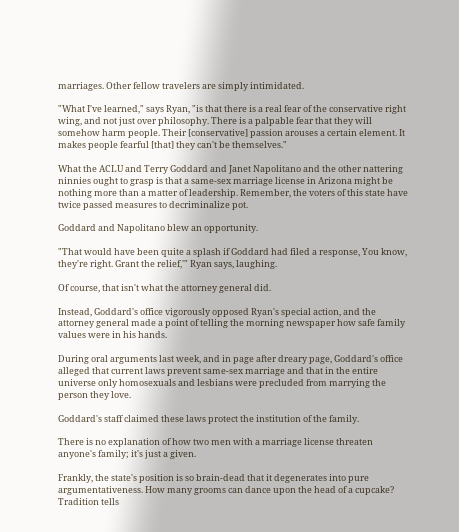marriages. Other fellow travelers are simply intimidated.

"What I've learned," says Ryan, "is that there is a real fear of the conservative right wing, and not just over philosophy. There is a palpable fear that they will somehow harm people. Their [conservative] passion arouses a certain element. It makes people fearful [that] they can't be themselves."

What the ACLU and Terry Goddard and Janet Napolitano and the other nattering ninnies ought to grasp is that a same-sex marriage license in Arizona might be nothing more than a matter of leadership. Remember, the voters of this state have twice passed measures to decriminalize pot.

Goddard and Napolitano blew an opportunity.

"That would have been quite a splash if Goddard had filed a response, You know, they're right. Grant the relief,'" Ryan says, laughing.

Of course, that isn't what the attorney general did.

Instead, Goddard's office vigorously opposed Ryan's special action, and the attorney general made a point of telling the morning newspaper how safe family values were in his hands.

During oral arguments last week, and in page after dreary page, Goddard's office alleged that current laws prevent same-sex marriage and that in the entire universe only homosexuals and lesbians were precluded from marrying the person they love.

Goddard's staff claimed these laws protect the institution of the family.

There is no explanation of how two men with a marriage license threaten anyone's family; it's just a given.

Frankly, the state's position is so brain-dead that it degenerates into pure argumentativeness. How many grooms can dance upon the head of a cupcake? Tradition tells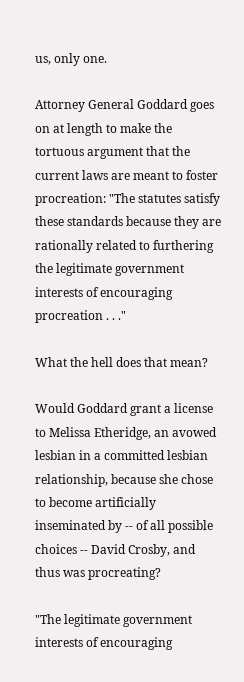us, only one.

Attorney General Goddard goes on at length to make the tortuous argument that the current laws are meant to foster procreation: "The statutes satisfy these standards because they are rationally related to furthering the legitimate government interests of encouraging procreation . . ."

What the hell does that mean?

Would Goddard grant a license to Melissa Etheridge, an avowed lesbian in a committed lesbian relationship, because she chose to become artificially inseminated by -- of all possible choices -- David Crosby, and thus was procreating?

"The legitimate government interests of encouraging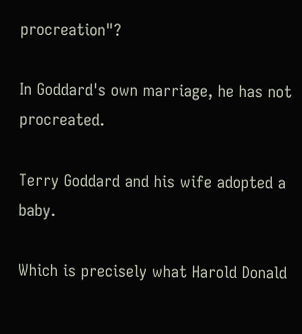procreation"?

In Goddard's own marriage, he has not procreated.

Terry Goddard and his wife adopted a baby.

Which is precisely what Harold Donald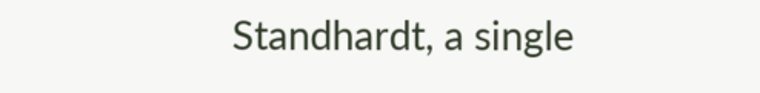Standhardt, a single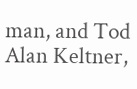man, and Tod Alan Keltner,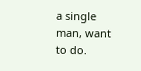a single man, want to do.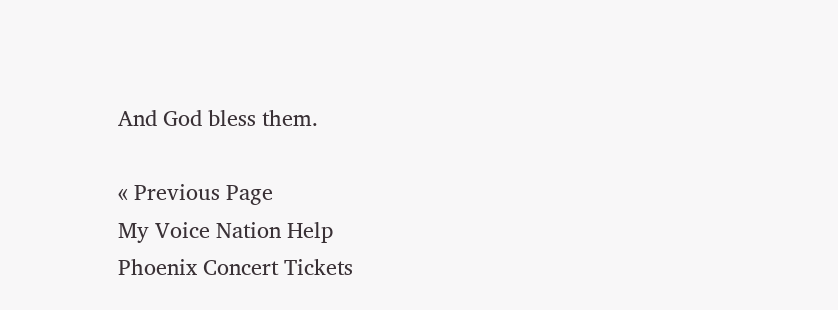And God bless them.

« Previous Page
My Voice Nation Help
Phoenix Concert Tickets